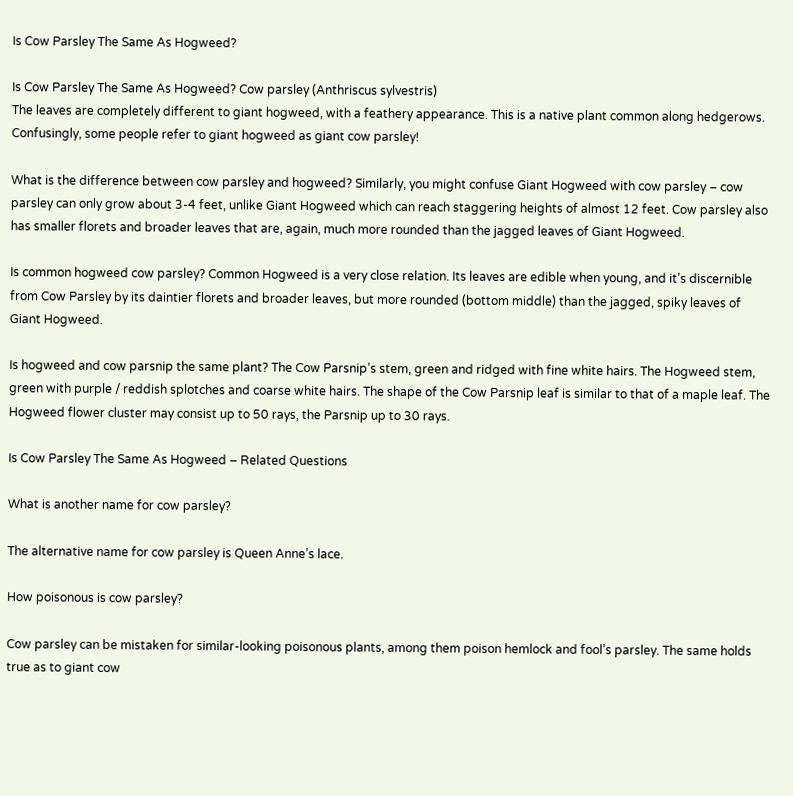Is Cow Parsley The Same As Hogweed?

Is Cow Parsley The Same As Hogweed? Cow parsley (Anthriscus sylvestris)
The leaves are completely different to giant hogweed, with a feathery appearance. This is a native plant common along hedgerows. Confusingly, some people refer to giant hogweed as giant cow parsley!

What is the difference between cow parsley and hogweed? Similarly, you might confuse Giant Hogweed with cow parsley – cow parsley can only grow about 3-4 feet, unlike Giant Hogweed which can reach staggering heights of almost 12 feet. Cow parsley also has smaller florets and broader leaves that are, again, much more rounded than the jagged leaves of Giant Hogweed.

Is common hogweed cow parsley? Common Hogweed is a very close relation. Its leaves are edible when young, and it’s discernible from Cow Parsley by its daintier florets and broader leaves, but more rounded (bottom middle) than the jagged, spiky leaves of Giant Hogweed.

Is hogweed and cow parsnip the same plant? The Cow Parsnip’s stem, green and ridged with fine white hairs. The Hogweed stem, green with purple / reddish splotches and coarse white hairs. The shape of the Cow Parsnip leaf is similar to that of a maple leaf. The Hogweed flower cluster may consist up to 50 rays, the Parsnip up to 30 rays.

Is Cow Parsley The Same As Hogweed – Related Questions

What is another name for cow parsley?

The alternative name for cow parsley is Queen Anne’s lace.

How poisonous is cow parsley?

Cow parsley can be mistaken for similar-looking poisonous plants, among them poison hemlock and fool’s parsley. The same holds true as to giant cow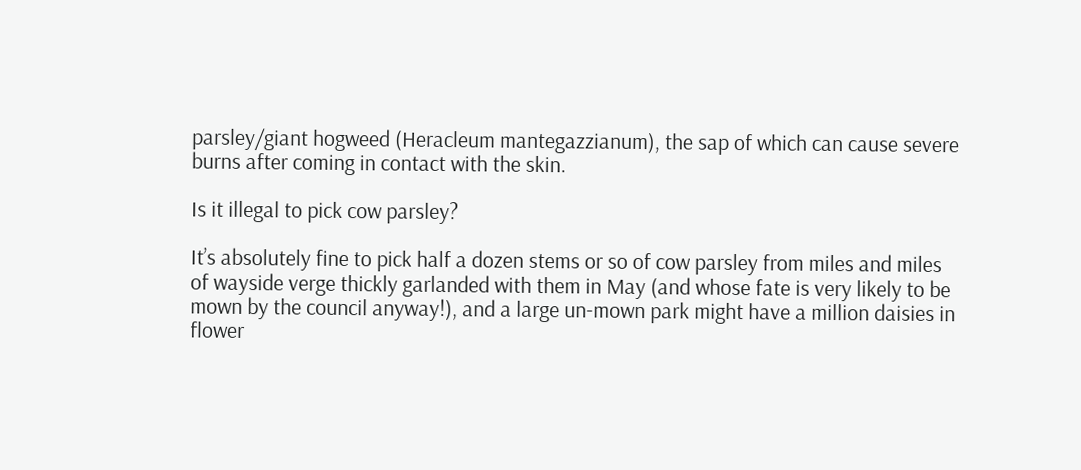parsley/giant hogweed (Heracleum mantegazzianum), the sap of which can cause severe burns after coming in contact with the skin.

Is it illegal to pick cow parsley?

It’s absolutely fine to pick half a dozen stems or so of cow parsley from miles and miles of wayside verge thickly garlanded with them in May (and whose fate is very likely to be mown by the council anyway!), and a large un-mown park might have a million daisies in flower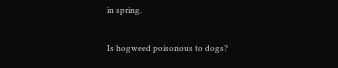in spring.

Is hogweed poisonous to dogs?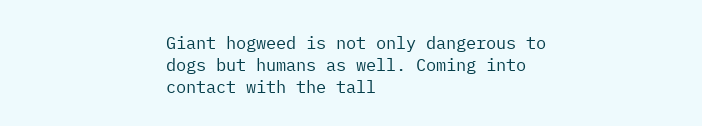Giant hogweed is not only dangerous to dogs but humans as well. Coming into contact with the tall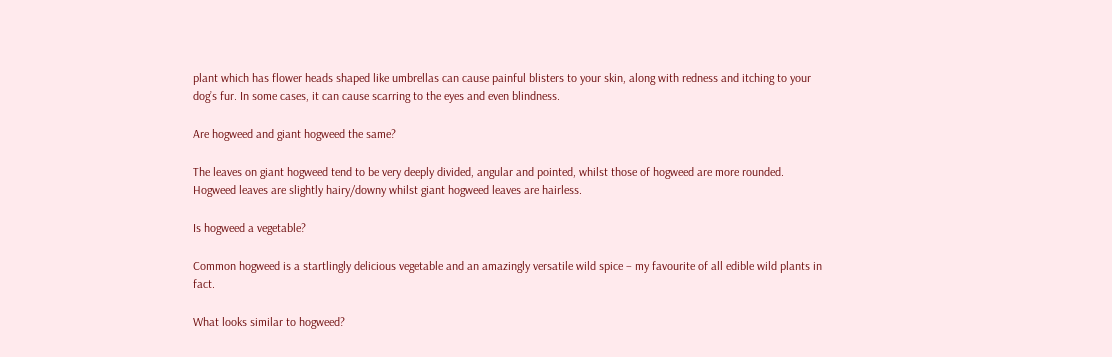plant which has flower heads shaped like umbrellas can cause painful blisters to your skin, along with redness and itching to your dog’s fur. In some cases, it can cause scarring to the eyes and even blindness.

Are hogweed and giant hogweed the same?

The leaves on giant hogweed tend to be very deeply divided, angular and pointed, whilst those of hogweed are more rounded. Hogweed leaves are slightly hairy/downy whilst giant hogweed leaves are hairless.

Is hogweed a vegetable?

Common hogweed is a startlingly delicious vegetable and an amazingly versatile wild spice – my favourite of all edible wild plants in fact.

What looks similar to hogweed?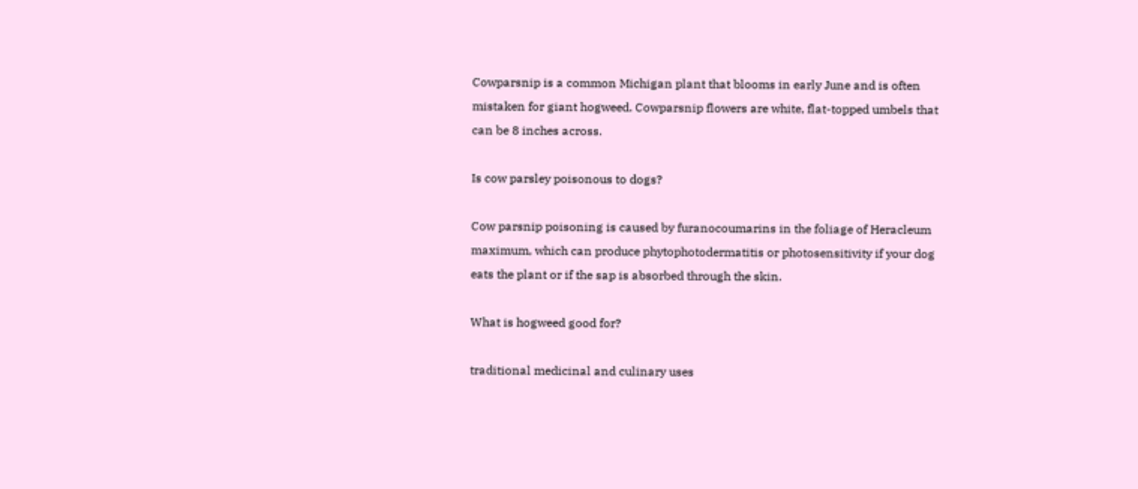Cowparsnip is a common Michigan plant that blooms in early June and is often mistaken for giant hogweed. Cowparsnip flowers are white, flat-topped umbels that can be 8 inches across.

Is cow parsley poisonous to dogs?

Cow parsnip poisoning is caused by furanocoumarins in the foliage of Heracleum maximum, which can produce phytophotodermatitis or photosensitivity if your dog eats the plant or if the sap is absorbed through the skin.

What is hogweed good for?

traditional medicinal and culinary uses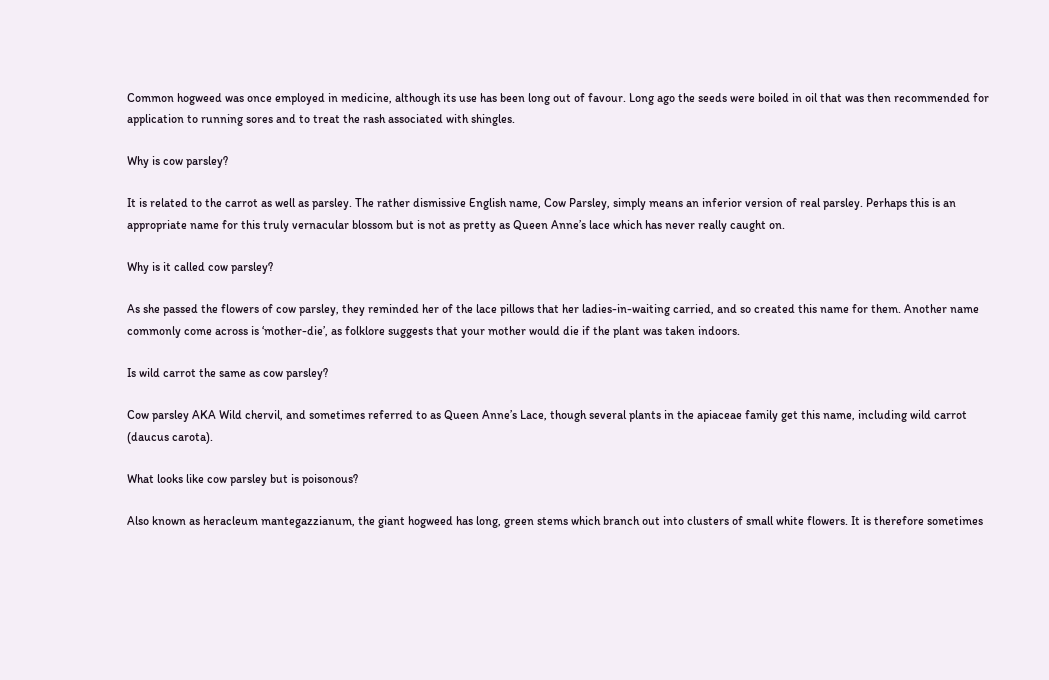Common hogweed was once employed in medicine, although its use has been long out of favour. Long ago the seeds were boiled in oil that was then recommended for application to running sores and to treat the rash associated with shingles.

Why is cow parsley?

It is related to the carrot as well as parsley. The rather dismissive English name, Cow Parsley, simply means an inferior version of real parsley. Perhaps this is an appropriate name for this truly vernacular blossom but is not as pretty as Queen Anne’s lace which has never really caught on.

Why is it called cow parsley?

As she passed the flowers of cow parsley, they reminded her of the lace pillows that her ladies-in-waiting carried, and so created this name for them. Another name commonly come across is ‘mother-die’, as folklore suggests that your mother would die if the plant was taken indoors.

Is wild carrot the same as cow parsley?

Cow parsley AKA Wild chervil, and sometimes referred to as Queen Anne’s Lace, though several plants in the apiaceae family get this name, including wild carrot (daucus carota).

What looks like cow parsley but is poisonous?

Also known as heracleum mantegazzianum, the giant hogweed has long, green stems which branch out into clusters of small white flowers. It is therefore sometimes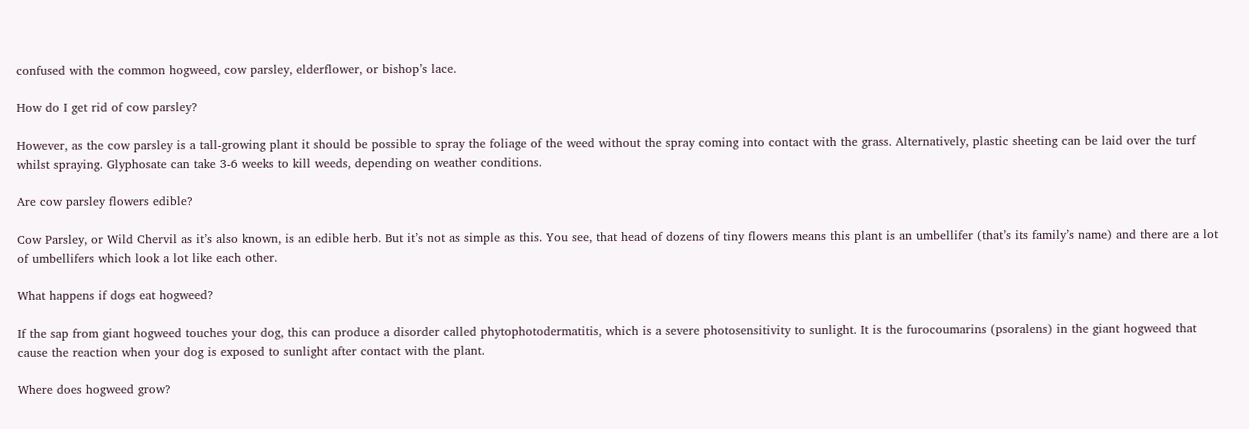confused with the common hogweed, cow parsley, elderflower, or bishop’s lace.

How do I get rid of cow parsley?

However, as the cow parsley is a tall-growing plant it should be possible to spray the foliage of the weed without the spray coming into contact with the grass. Alternatively, plastic sheeting can be laid over the turf whilst spraying. Glyphosate can take 3-6 weeks to kill weeds, depending on weather conditions.

Are cow parsley flowers edible?

Cow Parsley, or Wild Chervil as it’s also known, is an edible herb. But it’s not as simple as this. You see, that head of dozens of tiny flowers means this plant is an umbellifer (that’s its family’s name) and there are a lot of umbellifers which look a lot like each other.

What happens if dogs eat hogweed?

If the sap from giant hogweed touches your dog, this can produce a disorder called phytophotodermatitis, which is a severe photosensitivity to sunlight. It is the furocoumarins (psoralens) in the giant hogweed that cause the reaction when your dog is exposed to sunlight after contact with the plant.

Where does hogweed grow?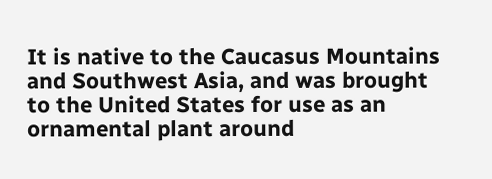It is native to the Caucasus Mountains and Southwest Asia, and was brought to the United States for use as an ornamental plant around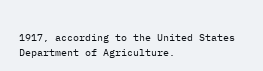1917, according to the United States Department of Agriculture.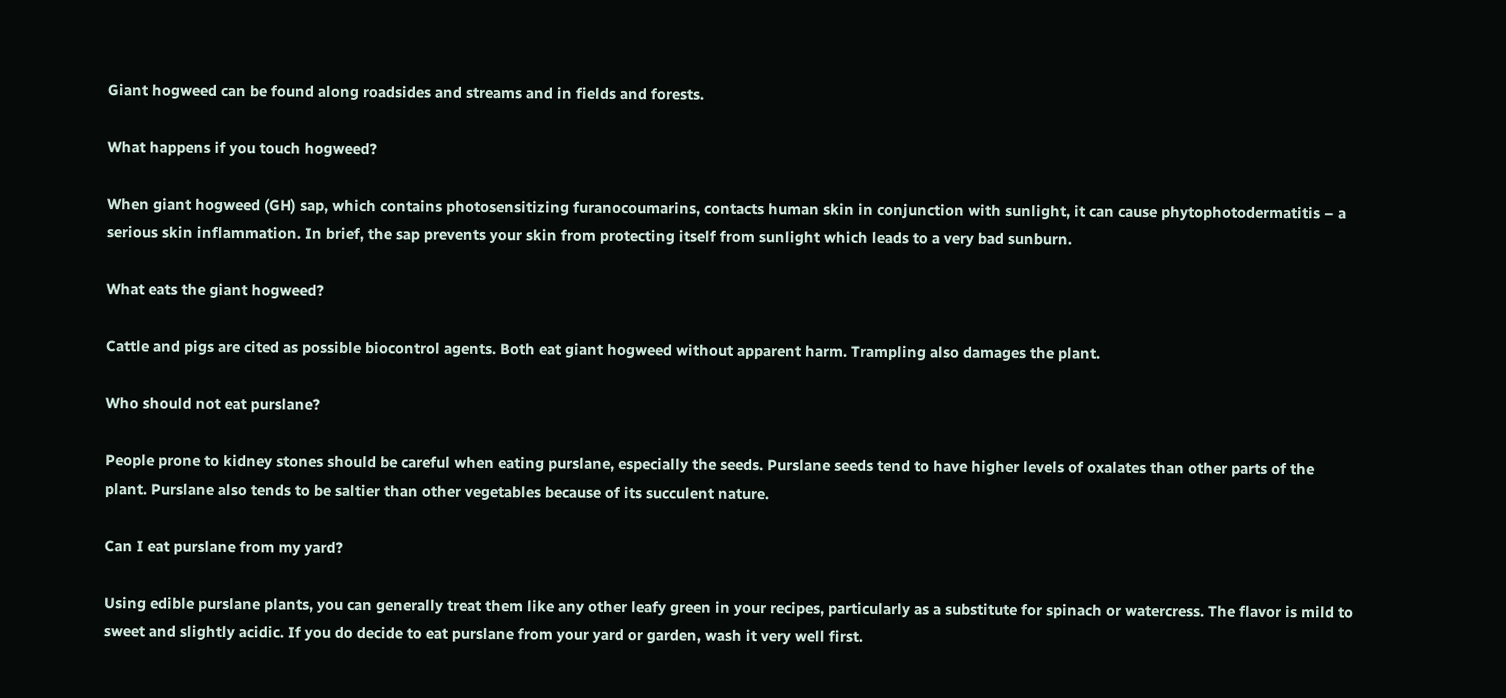Giant hogweed can be found along roadsides and streams and in fields and forests.

What happens if you touch hogweed?

When giant hogweed (GH) sap, which contains photosensitizing furanocoumarins, contacts human skin in conjunction with sunlight, it can cause phytophotodermatitis – a serious skin inflammation. In brief, the sap prevents your skin from protecting itself from sunlight which leads to a very bad sunburn.

What eats the giant hogweed?

Cattle and pigs are cited as possible biocontrol agents. Both eat giant hogweed without apparent harm. Trampling also damages the plant.

Who should not eat purslane?

People prone to kidney stones should be careful when eating purslane, especially the seeds. Purslane seeds tend to have higher levels of oxalates than other parts of the plant. Purslane also tends to be saltier than other vegetables because of its succulent nature.

Can I eat purslane from my yard?

Using edible purslane plants, you can generally treat them like any other leafy green in your recipes, particularly as a substitute for spinach or watercress. The flavor is mild to sweet and slightly acidic. If you do decide to eat purslane from your yard or garden, wash it very well first.